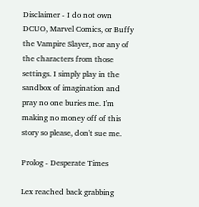Disclaimer - I do not own DCUO, Marvel Comics, or Buffy the Vampire Slayer, nor any of the characters from those settings. I simply play in the sandbox of imagination and pray no one buries me. I'm making no money off of this story so please, don't sue me.

Prolog - Desperate Times

Lex reached back grabbing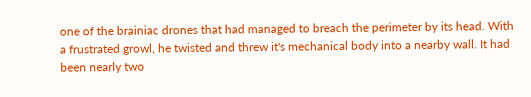one of the brainiac drones that had managed to breach the perimeter by its head. With a frustrated growl, he twisted and threw it's mechanical body into a nearby wall. It had been nearly two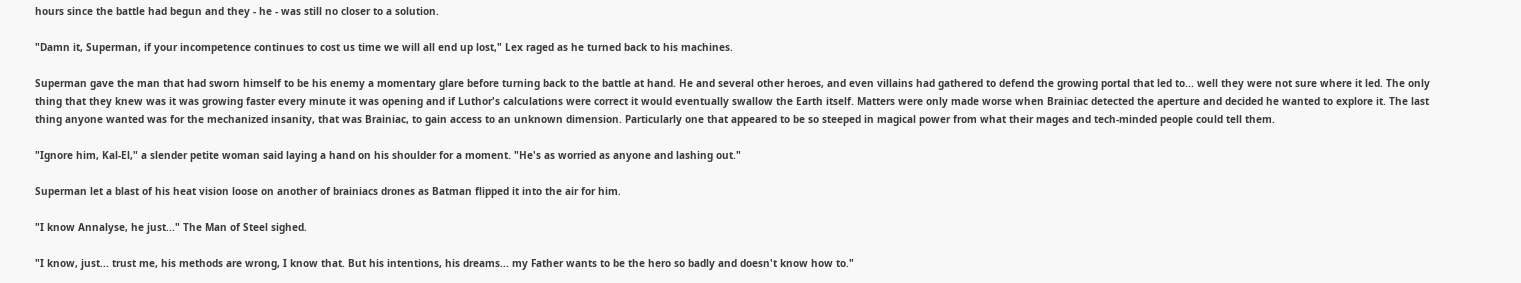hours since the battle had begun and they - he - was still no closer to a solution.

"Damn it, Superman, if your incompetence continues to cost us time we will all end up lost," Lex raged as he turned back to his machines.

Superman gave the man that had sworn himself to be his enemy a momentary glare before turning back to the battle at hand. He and several other heroes, and even villains had gathered to defend the growing portal that led to... well they were not sure where it led. The only thing that they knew was it was growing faster every minute it was opening and if Luthor's calculations were correct it would eventually swallow the Earth itself. Matters were only made worse when Brainiac detected the aperture and decided he wanted to explore it. The last thing anyone wanted was for the mechanized insanity, that was Brainiac, to gain access to an unknown dimension. Particularly one that appeared to be so steeped in magical power from what their mages and tech-minded people could tell them.

"Ignore him, Kal-El," a slender petite woman said laying a hand on his shoulder for a moment. "He's as worried as anyone and lashing out."

Superman let a blast of his heat vision loose on another of brainiacs drones as Batman flipped it into the air for him.

"I know Annalyse, he just..." The Man of Steel sighed.

"I know, just... trust me, his methods are wrong, I know that. But his intentions, his dreams... my Father wants to be the hero so badly and doesn't know how to."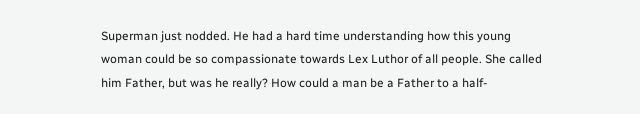Superman just nodded. He had a hard time understanding how this young woman could be so compassionate towards Lex Luthor of all people. She called him Father, but was he really? How could a man be a Father to a half-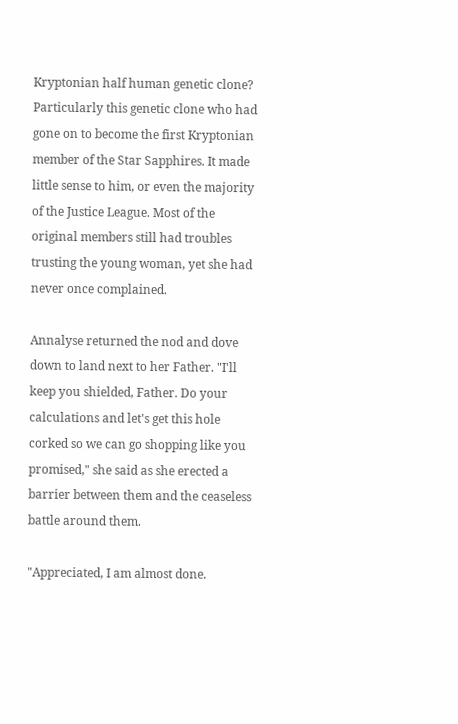Kryptonian half human genetic clone? Particularly this genetic clone who had gone on to become the first Kryptonian member of the Star Sapphires. It made little sense to him, or even the majority of the Justice League. Most of the original members still had troubles trusting the young woman, yet she had never once complained.

Annalyse returned the nod and dove down to land next to her Father. "I'll keep you shielded, Father. Do your calculations and let's get this hole corked so we can go shopping like you promised," she said as she erected a barrier between them and the ceaseless battle around them.

"Appreciated, I am almost done.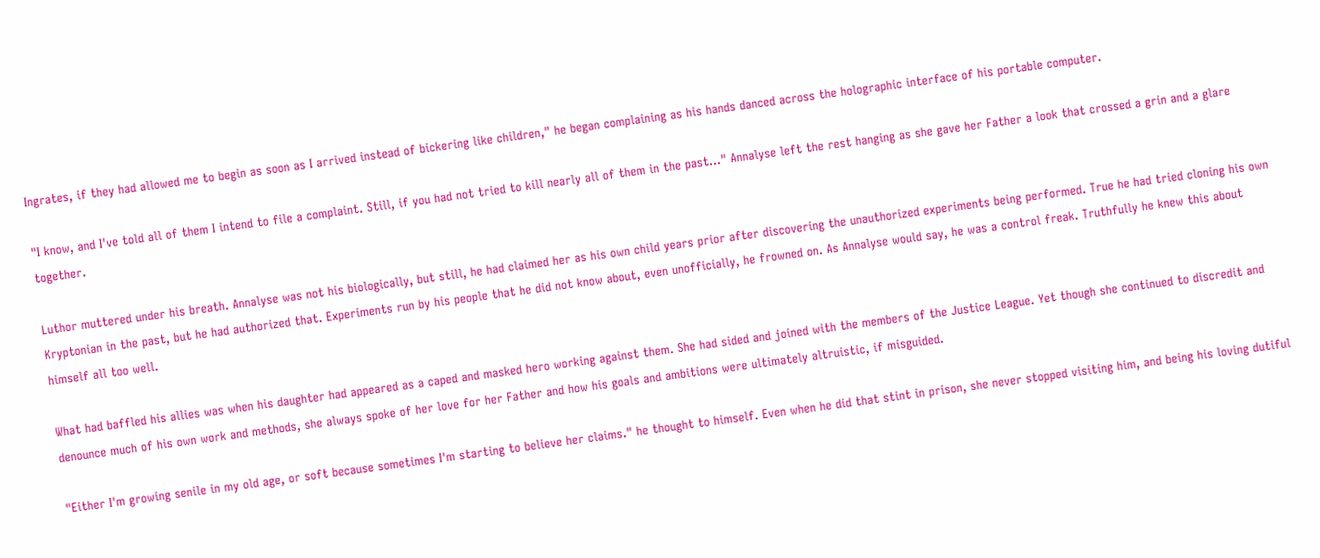Ingrates, if they had allowed me to begin as soon as I arrived instead of bickering like children," he began complaining as his hands danced across the holographic interface of his portable computer.

"I know, and I've told all of them I intend to file a complaint. Still, if you had not tried to kill nearly all of them in the past..." Annalyse left the rest hanging as she gave her Father a look that crossed a grin and a glare together.

Luthor muttered under his breath. Annalyse was not his biologically, but still, he had claimed her as his own child years prior after discovering the unauthorized experiments being performed. True he had tried cloning his own Kryptonian in the past, but he had authorized that. Experiments run by his people that he did not know about, even unofficially, he frowned on. As Annalyse would say, he was a control freak. Truthfully he knew this about himself all too well.

What had baffled his allies was when his daughter had appeared as a caped and masked hero working against them. She had sided and joined with the members of the Justice League. Yet though she continued to discredit and denounce much of his own work and methods, she always spoke of her love for her Father and how his goals and ambitions were ultimately altruistic, if misguided.

"Either I'm growing senile in my old age, or soft because sometimes I'm starting to believe her claims." he thought to himself. Even when he did that stint in prison, she never stopped visiting him, and being his loving dutiful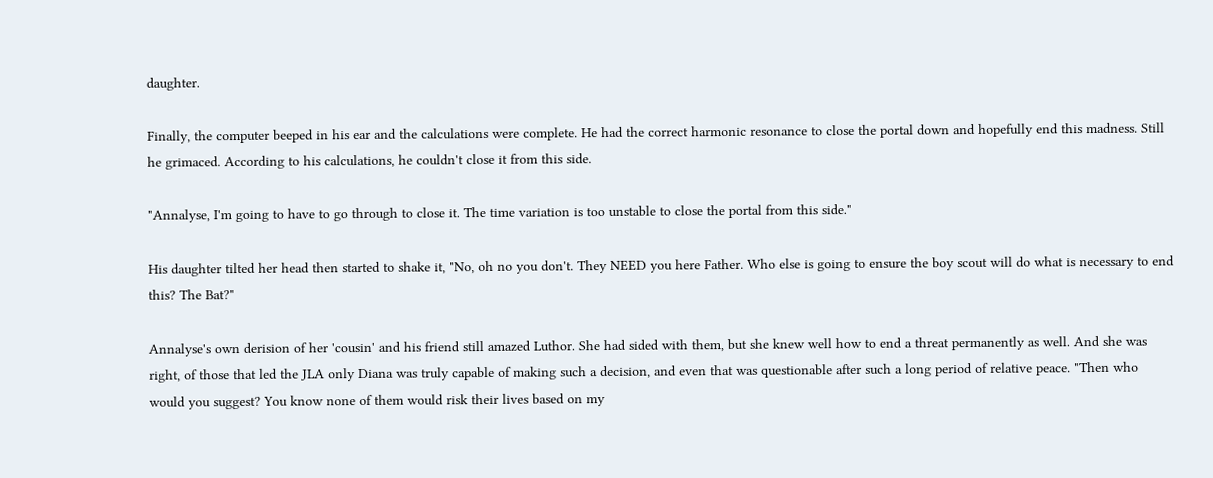daughter.

Finally, the computer beeped in his ear and the calculations were complete. He had the correct harmonic resonance to close the portal down and hopefully end this madness. Still he grimaced. According to his calculations, he couldn't close it from this side.

"Annalyse, I'm going to have to go through to close it. The time variation is too unstable to close the portal from this side."

His daughter tilted her head then started to shake it, "No, oh no you don't. They NEED you here Father. Who else is going to ensure the boy scout will do what is necessary to end this? The Bat?"

Annalyse's own derision of her 'cousin' and his friend still amazed Luthor. She had sided with them, but she knew well how to end a threat permanently as well. And she was right, of those that led the JLA only Diana was truly capable of making such a decision, and even that was questionable after such a long period of relative peace. "Then who would you suggest? You know none of them would risk their lives based on my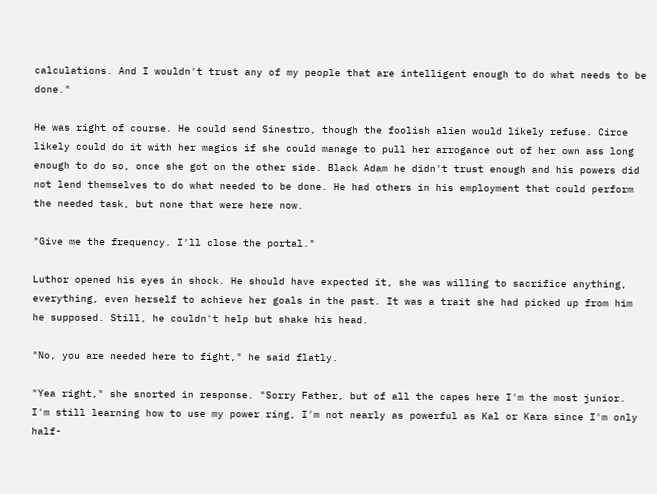calculations. And I wouldn't trust any of my people that are intelligent enough to do what needs to be done."

He was right of course. He could send Sinestro, though the foolish alien would likely refuse. Circe likely could do it with her magics if she could manage to pull her arrogance out of her own ass long enough to do so, once she got on the other side. Black Adam he didn't trust enough and his powers did not lend themselves to do what needed to be done. He had others in his employment that could perform the needed task, but none that were here now.

"Give me the frequency. I'll close the portal."

Luthor opened his eyes in shock. He should have expected it, she was willing to sacrifice anything, everything, even herself to achieve her goals in the past. It was a trait she had picked up from him he supposed. Still, he couldn't help but shake his head.

"No, you are needed here to fight," he said flatly.

"Yea right," she snorted in response. "Sorry Father, but of all the capes here I'm the most junior. I'm still learning how to use my power ring, I'm not nearly as powerful as Kal or Kara since I'm only half-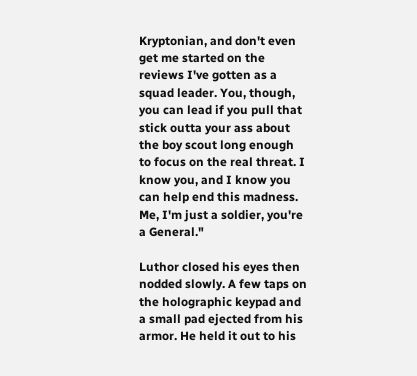Kryptonian, and don't even get me started on the reviews I've gotten as a squad leader. You, though, you can lead if you pull that stick outta your ass about the boy scout long enough to focus on the real threat. I know you, and I know you can help end this madness. Me, I'm just a soldier, you're a General."

Luthor closed his eyes then nodded slowly. A few taps on the holographic keypad and a small pad ejected from his armor. He held it out to his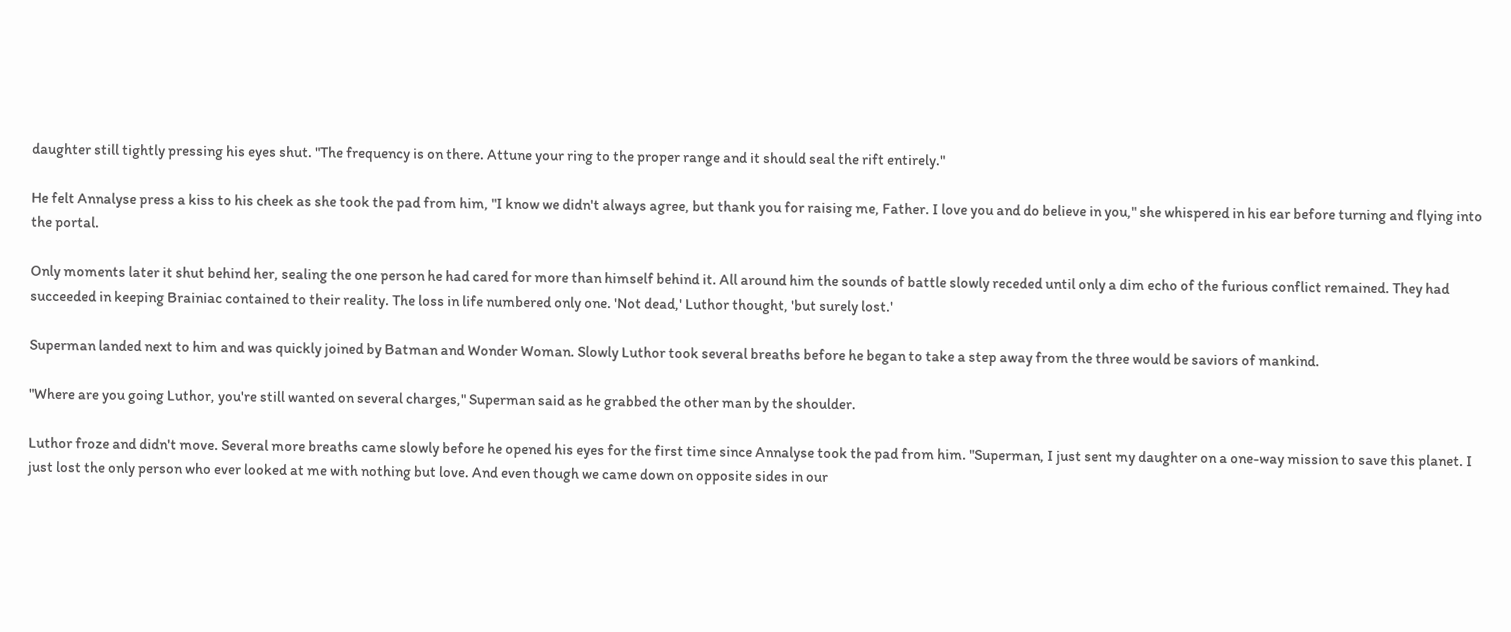daughter still tightly pressing his eyes shut. "The frequency is on there. Attune your ring to the proper range and it should seal the rift entirely."

He felt Annalyse press a kiss to his cheek as she took the pad from him, "I know we didn't always agree, but thank you for raising me, Father. I love you and do believe in you," she whispered in his ear before turning and flying into the portal.

Only moments later it shut behind her, sealing the one person he had cared for more than himself behind it. All around him the sounds of battle slowly receded until only a dim echo of the furious conflict remained. They had succeeded in keeping Brainiac contained to their reality. The loss in life numbered only one. 'Not dead,' Luthor thought, 'but surely lost.'

Superman landed next to him and was quickly joined by Batman and Wonder Woman. Slowly Luthor took several breaths before he began to take a step away from the three would be saviors of mankind.

"Where are you going Luthor, you're still wanted on several charges," Superman said as he grabbed the other man by the shoulder.

Luthor froze and didn't move. Several more breaths came slowly before he opened his eyes for the first time since Annalyse took the pad from him. "Superman, I just sent my daughter on a one-way mission to save this planet. I just lost the only person who ever looked at me with nothing but love. And even though we came down on opposite sides in our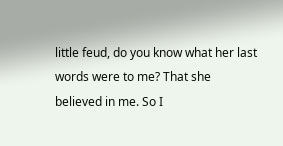little feud, do you know what her last words were to me? That she believed in me. So I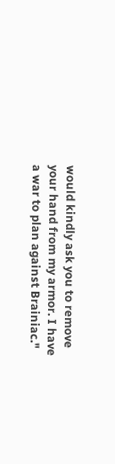would kindly ask you to remove your hand from my armor. I have a war to plan against Brainiac."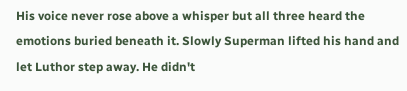His voice never rose above a whisper but all three heard the emotions buried beneath it. Slowly Superman lifted his hand and let Luthor step away. He didn't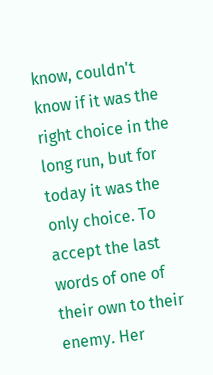know, couldn't know if it was the right choice in the long run, but for today it was the only choice. To accept the last words of one of their own to their enemy. Her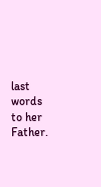last words to her Father.